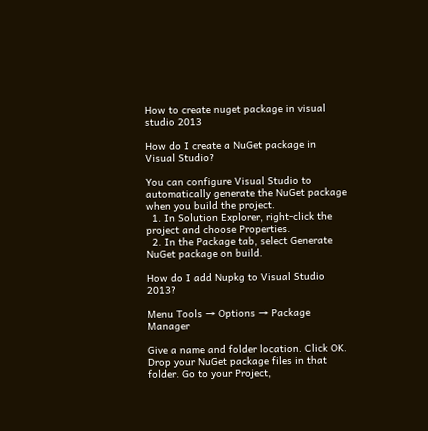How to create nuget package in visual studio 2013

How do I create a NuGet package in Visual Studio?

You can configure Visual Studio to automatically generate the NuGet package when you build the project.
  1. In Solution Explorer, right-click the project and choose Properties.
  2. In the Package tab, select Generate NuGet package on build.

How do I add Nupkg to Visual Studio 2013?

Menu Tools → Options → Package Manager

Give a name and folder location. Click OK. Drop your NuGet package files in that folder. Go to your Project,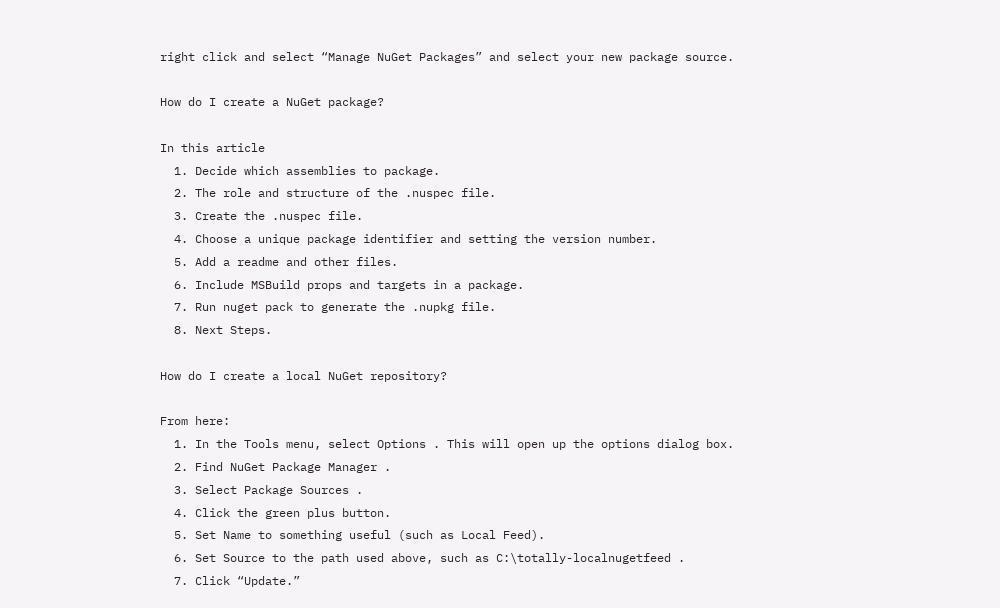right click and select “Manage NuGet Packages” and select your new package source.

How do I create a NuGet package?

In this article
  1. Decide which assemblies to package.
  2. The role and structure of the .nuspec file.
  3. Create the .nuspec file.
  4. Choose a unique package identifier and setting the version number.
  5. Add a readme and other files.
  6. Include MSBuild props and targets in a package.
  7. Run nuget pack to generate the .nupkg file.
  8. Next Steps.

How do I create a local NuGet repository?

From here:
  1. In the Tools menu, select Options . This will open up the options dialog box.
  2. Find NuGet Package Manager .
  3. Select Package Sources .
  4. Click the green plus button.
  5. Set Name to something useful (such as Local Feed).
  6. Set Source to the path used above, such as C:\totally-localnugetfeed .
  7. Click “Update.”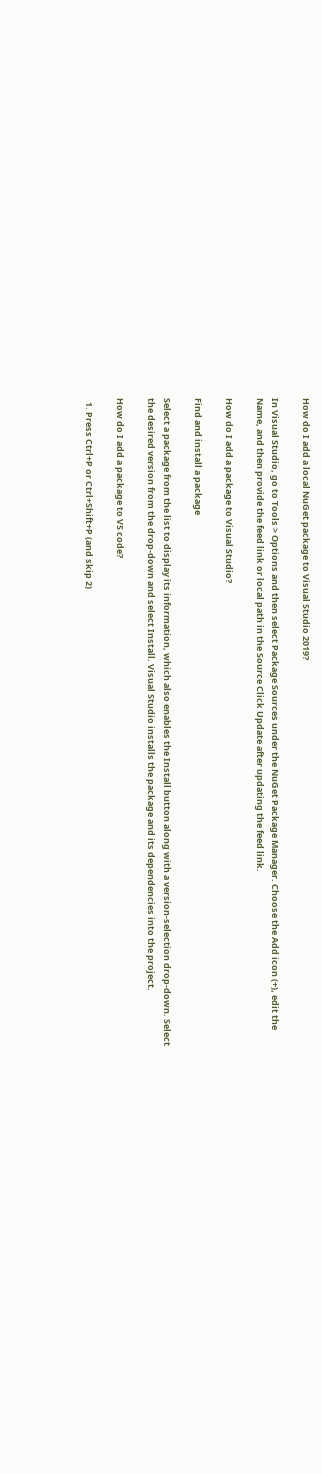How do I add a local NuGet package to Visual Studio 2019?

In Visual Studio, go to Tools > Options and then select Package Sources under the NuGet Package Manager. Choose the Add icon (+), edit the Name, and then provide the feed link or local path in the Source Click Update after updating the feed link.

How do I add a package to Visual Studio?

Find and install a package

Select a package from the list to display its information, which also enables the Install button along with a version-selection drop-down. Select the desired version from the drop-down and select Install. Visual Studio installs the package and its dependencies into the project.

How do I add a package to VS code?

  1. Press Ctrl+P or Ctrl+Shift+P (and skip 2)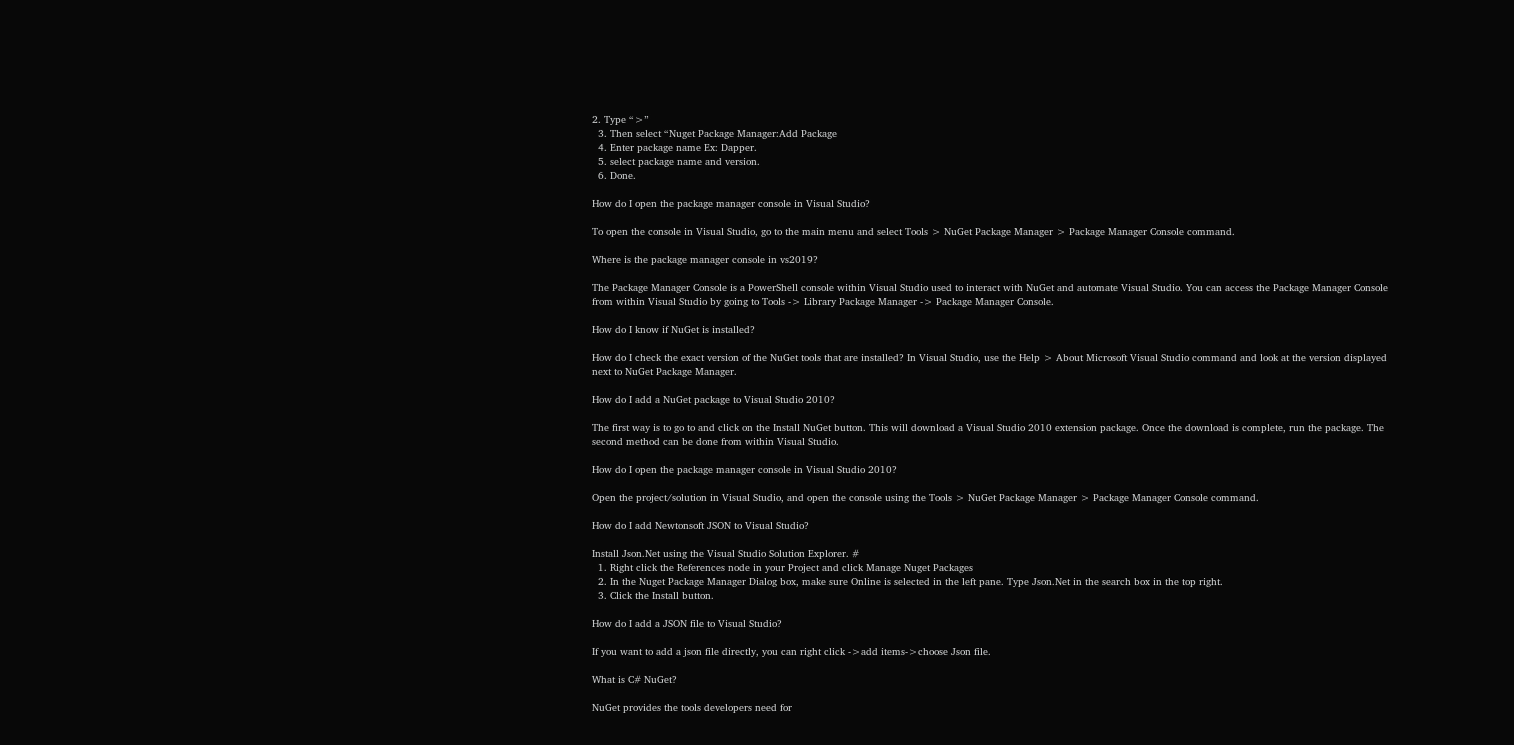2. Type “>”
  3. Then select “Nuget Package Manager:Add Package
  4. Enter package name Ex: Dapper.
  5. select package name and version.
  6. Done.

How do I open the package manager console in Visual Studio?

To open the console in Visual Studio, go to the main menu and select Tools > NuGet Package Manager > Package Manager Console command.

Where is the package manager console in vs2019?

The Package Manager Console is a PowerShell console within Visual Studio used to interact with NuGet and automate Visual Studio. You can access the Package Manager Console from within Visual Studio by going to Tools -> Library Package Manager -> Package Manager Console.

How do I know if NuGet is installed?

How do I check the exact version of the NuGet tools that are installed? In Visual Studio, use the Help > About Microsoft Visual Studio command and look at the version displayed next to NuGet Package Manager.

How do I add a NuGet package to Visual Studio 2010?

The first way is to go to and click on the Install NuGet button. This will download a Visual Studio 2010 extension package. Once the download is complete, run the package. The second method can be done from within Visual Studio.

How do I open the package manager console in Visual Studio 2010?

Open the project/solution in Visual Studio, and open the console using the Tools > NuGet Package Manager > Package Manager Console command.

How do I add Newtonsoft JSON to Visual Studio?

Install Json.Net using the Visual Studio Solution Explorer. #
  1. Right click the References node in your Project and click Manage Nuget Packages
  2. In the Nuget Package Manager Dialog box, make sure Online is selected in the left pane. Type Json.Net in the search box in the top right.
  3. Click the Install button.

How do I add a JSON file to Visual Studio?

If you want to add a json file directly, you can right click ->add items->choose Json file.

What is C# NuGet?

NuGet provides the tools developers need for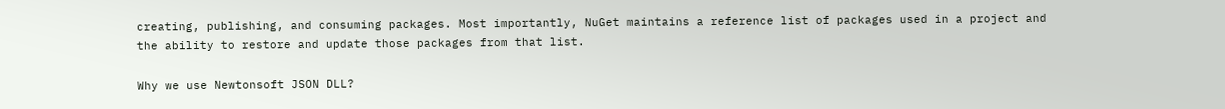creating, publishing, and consuming packages. Most importantly, NuGet maintains a reference list of packages used in a project and the ability to restore and update those packages from that list.

Why we use Newtonsoft JSON DLL?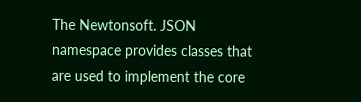The Newtonsoft. JSON namespace provides classes that are used to implement the core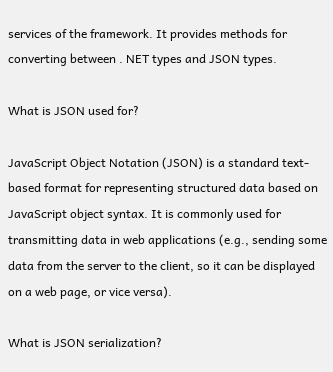services of the framework. It provides methods for converting between . NET types and JSON types.

What is JSON used for?

JavaScript Object Notation (JSON) is a standard text-based format for representing structured data based on JavaScript object syntax. It is commonly used for transmitting data in web applications (e.g., sending some data from the server to the client, so it can be displayed on a web page, or vice versa).

What is JSON serialization?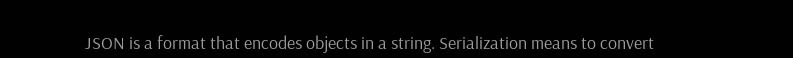JSON is a format that encodes objects in a string. Serialization means to convert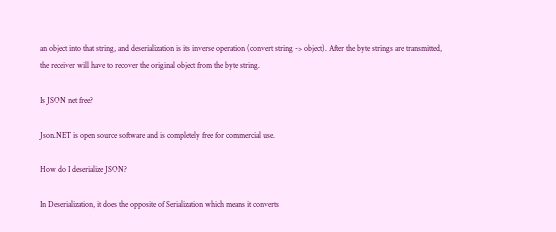an object into that string, and deserialization is its inverse operation (convert string -> object). After the byte strings are transmitted, the receiver will have to recover the original object from the byte string.

Is JSON net free?

Json.NET is open source software and is completely free for commercial use.

How do I deserialize JSON?

In Deserialization, it does the opposite of Serialization which means it converts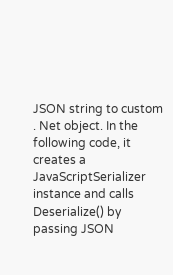JSON string to custom . Net object. In the following code, it creates a JavaScriptSerializer instance and calls Deserialize() by passing JSON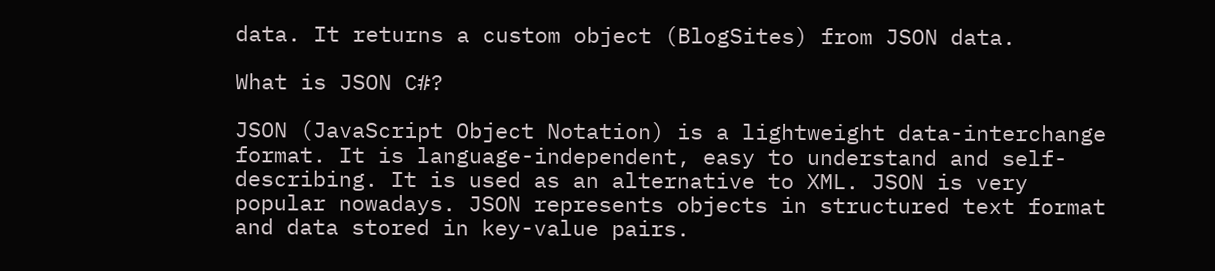data. It returns a custom object (BlogSites) from JSON data.

What is JSON C#?

JSON (JavaScript Object Notation) is a lightweight data-interchange format. It is language-independent, easy to understand and self-describing. It is used as an alternative to XML. JSON is very popular nowadays. JSON represents objects in structured text format and data stored in key-value pairs.